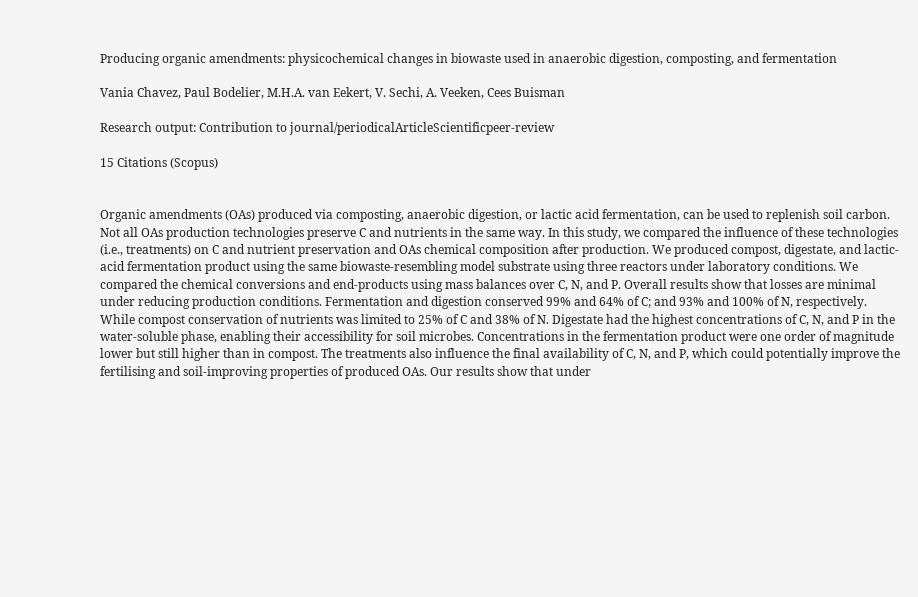Producing organic amendments: physicochemical changes in biowaste used in anaerobic digestion, composting, and fermentation

Vania Chavez, Paul Bodelier, M.H.A. van Eekert, V. Sechi, A. Veeken, Cees Buisman

Research output: Contribution to journal/periodicalArticleScientificpeer-review

15 Citations (Scopus)


Organic amendments (OAs) produced via composting, anaerobic digestion, or lactic acid fermentation, can be used to replenish soil carbon. Not all OAs production technologies preserve C and nutrients in the same way. In this study, we compared the influence of these technologies (i.e., treatments) on C and nutrient preservation and OAs chemical composition after production. We produced compost, digestate, and lactic-acid fermentation product using the same biowaste-resembling model substrate using three reactors under laboratory conditions. We compared the chemical conversions and end-products using mass balances over C, N, and P. Overall results show that losses are minimal under reducing production conditions. Fermentation and digestion conserved 99% and 64% of C; and 93% and 100% of N, respectively. While compost conservation of nutrients was limited to 25% of C and 38% of N. Digestate had the highest concentrations of C, N, and P in the water-soluble phase, enabling their accessibility for soil microbes. Concentrations in the fermentation product were one order of magnitude lower but still higher than in compost. The treatments also influence the final availability of C, N, and P, which could potentially improve the fertilising and soil-improving properties of produced OAs. Our results show that under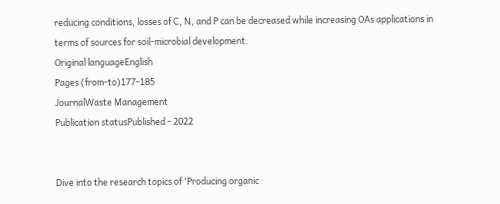reducing conditions, losses of C, N, and P can be decreased while increasing OAs applications in terms of sources for soil-microbial development.
Original languageEnglish
Pages (from-to)177-185
JournalWaste Management
Publication statusPublished - 2022


Dive into the research topics of 'Producing organic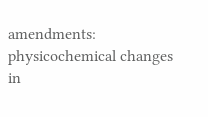amendments: physicochemical changes in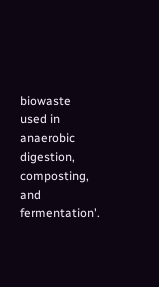biowaste used in anaerobic digestion, composting, and fermentation'.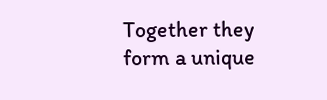Together they form a unique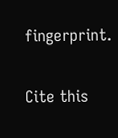fingerprint.

Cite this